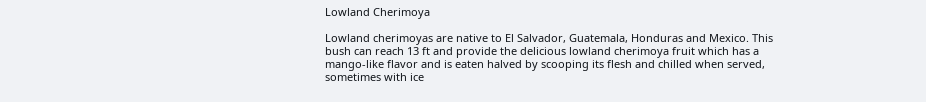Lowland Cherimoya

Lowland cherimoyas are native to El Salvador, Guatemala, Honduras and Mexico. This bush can reach 13 ft and provide the delicious lowland cherimoya fruit which has a mango-like flavor and is eaten halved by scooping its flesh and chilled when served, sometimes with ice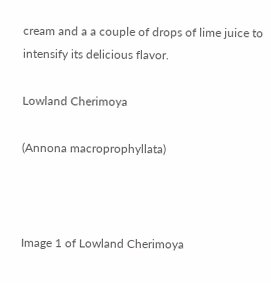cream and a a couple of drops of lime juice to intensify its delicious flavor.

Lowland Cherimoya

(Annona macroprophyllata)



Image 1 of Lowland Cherimoya